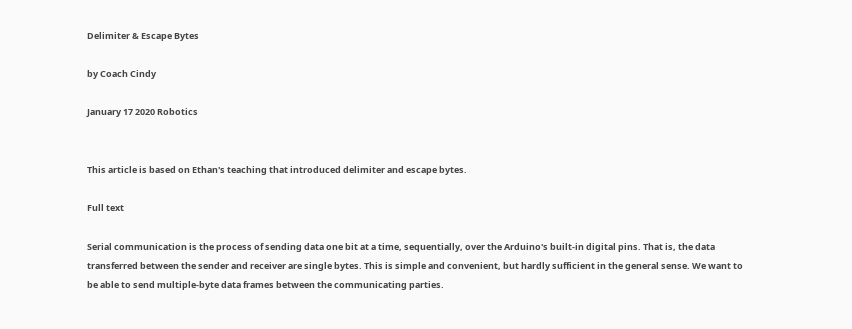Delimiter & Escape Bytes

by Coach Cindy

January 17 2020 Robotics


This article is based on Ethan's teaching that introduced delimiter and escape bytes.

Full text

Serial communication is the process of sending data one bit at a time, sequentially, over the Arduino's built-in digital pins. That is, the data transferred between the sender and receiver are single bytes. This is simple and convenient, but hardly sufficient in the general sense. We want to be able to send multiple-byte data frames between the communicating parties.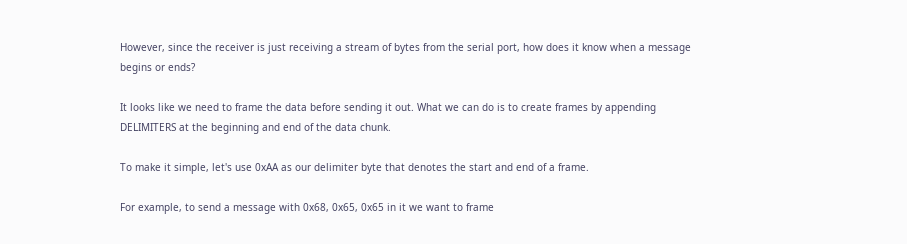However, since the receiver is just receiving a stream of bytes from the serial port, how does it know when a message begins or ends?

It looks like we need to frame the data before sending it out. What we can do is to create frames by appending DELIMITERS at the beginning and end of the data chunk.

To make it simple, let's use 0xAA as our delimiter byte that denotes the start and end of a frame.

For example, to send a message with 0x68, 0x65, 0x65 in it we want to frame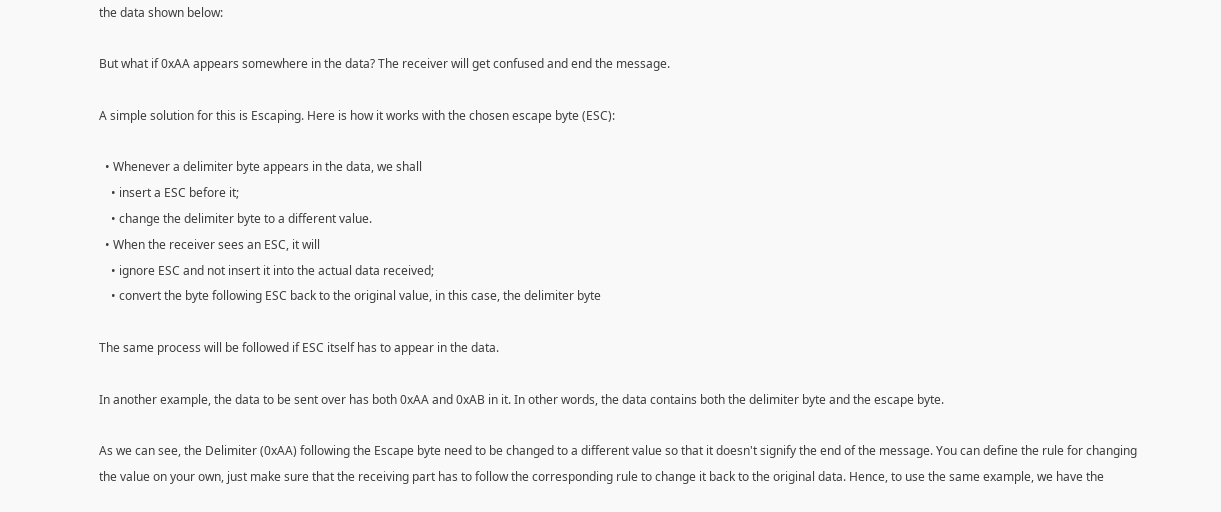the data shown below:

But what if 0xAA appears somewhere in the data? The receiver will get confused and end the message.

A simple solution for this is Escaping. Here is how it works with the chosen escape byte (ESC):

  • Whenever a delimiter byte appears in the data, we shall
    • insert a ESC before it;
    • change the delimiter byte to a different value.
  • When the receiver sees an ESC, it will
    • ignore ESC and not insert it into the actual data received;
    • convert the byte following ESC back to the original value, in this case, the delimiter byte

The same process will be followed if ESC itself has to appear in the data.

In another example, the data to be sent over has both 0xAA and 0xAB in it. In other words, the data contains both the delimiter byte and the escape byte.

As we can see, the Delimiter (0xAA) following the Escape byte need to be changed to a different value so that it doesn't signify the end of the message. You can define the rule for changing the value on your own, just make sure that the receiving part has to follow the corresponding rule to change it back to the original data. Hence, to use the same example, we have the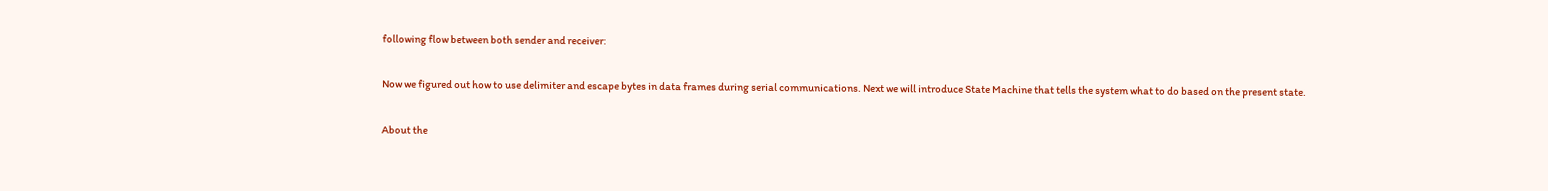following flow between both sender and receiver:

Now we figured out how to use delimiter and escape bytes in data frames during serial communications. Next we will introduce State Machine that tells the system what to do based on the present state.

About the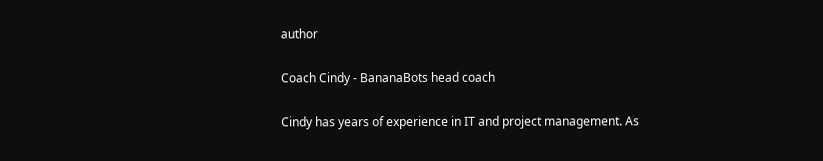author

Coach Cindy - BananaBots head coach

Cindy has years of experience in IT and project management. As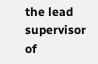the lead supervisor of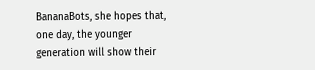BananaBots, she hopes that, one day, the younger generation will show their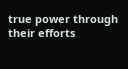true power through their efforts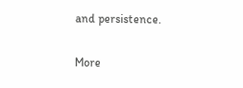and persistence.

More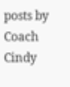posts by Coach Cindy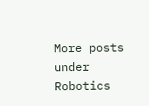More posts under Robotics